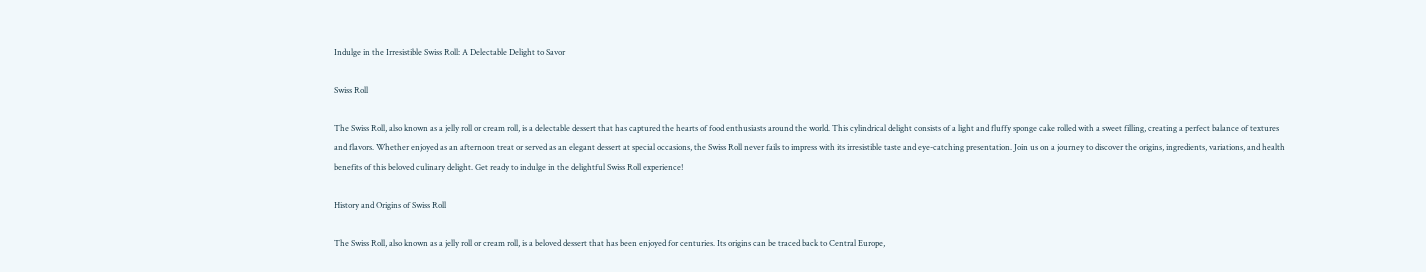Indulge in the Irresistible Swiss Roll: A Delectable Delight to Savor

Swiss Roll

The Swiss Roll, also known as a jelly roll or cream roll, is a delectable dessert that has captured the hearts of food enthusiasts around the world. This cylindrical delight consists of a light and fluffy sponge cake rolled with a sweet filling, creating a perfect balance of textures and flavors. Whether enjoyed as an afternoon treat or served as an elegant dessert at special occasions, the Swiss Roll never fails to impress with its irresistible taste and eye-catching presentation. Join us on a journey to discover the origins, ingredients, variations, and health benefits of this beloved culinary delight. Get ready to indulge in the delightful Swiss Roll experience!

History and Origins of Swiss Roll

The Swiss Roll, also known as a jelly roll or cream roll, is a beloved dessert that has been enjoyed for centuries. Its origins can be traced back to Central Europe,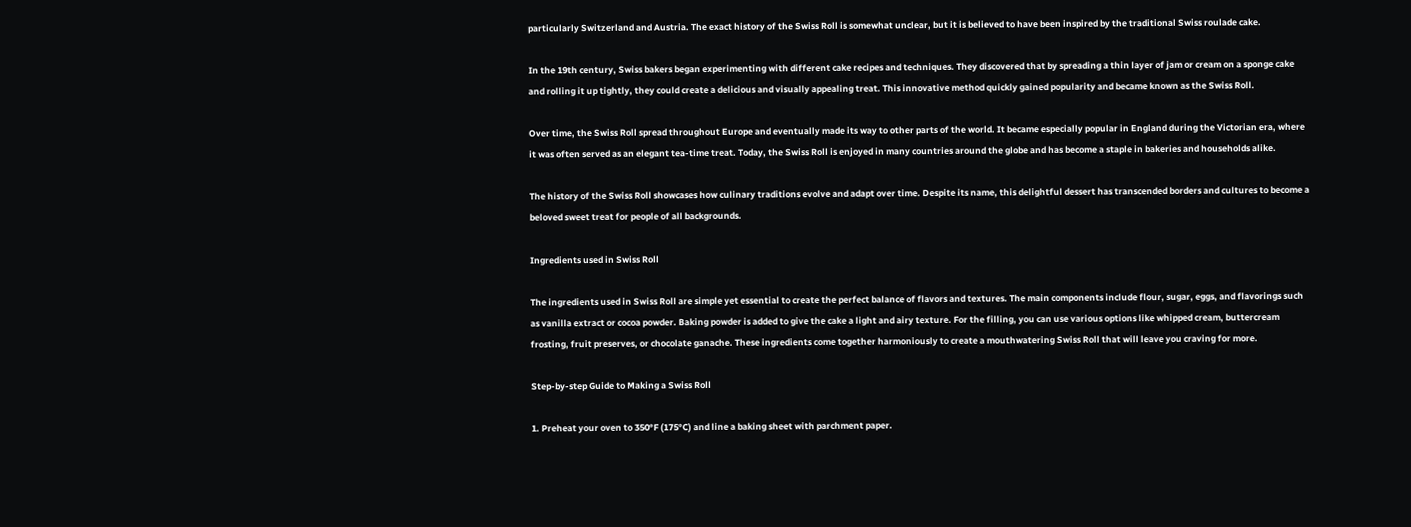particularly Switzerland and Austria. The exact history of the Swiss Roll is somewhat unclear, but it is believed to have been inspired by the traditional Swiss roulade cake.

In the 19th century, Swiss bakers began experimenting with different cake recipes and techniques. They discovered that by spreading a thin layer of jam or cream on a sponge cake and rolling it up tightly, they could create a delicious and visually appealing treat. This innovative method quickly gained popularity and became known as the Swiss Roll.

Over time, the Swiss Roll spread throughout Europe and eventually made its way to other parts of the world. It became especially popular in England during the Victorian era, where it was often served as an elegant tea-time treat. Today, the Swiss Roll is enjoyed in many countries around the globe and has become a staple in bakeries and households alike.

The history of the Swiss Roll showcases how culinary traditions evolve and adapt over time. Despite its name, this delightful dessert has transcended borders and cultures to become a beloved sweet treat for people of all backgrounds.

Ingredients used in Swiss Roll

The ingredients used in Swiss Roll are simple yet essential to create the perfect balance of flavors and textures. The main components include flour, sugar, eggs, and flavorings such as vanilla extract or cocoa powder. Baking powder is added to give the cake a light and airy texture. For the filling, you can use various options like whipped cream, buttercream frosting, fruit preserves, or chocolate ganache. These ingredients come together harmoniously to create a mouthwatering Swiss Roll that will leave you craving for more.

Step-by-step Guide to Making a Swiss Roll

1. Preheat your oven to 350°F (175°C) and line a baking sheet with parchment paper.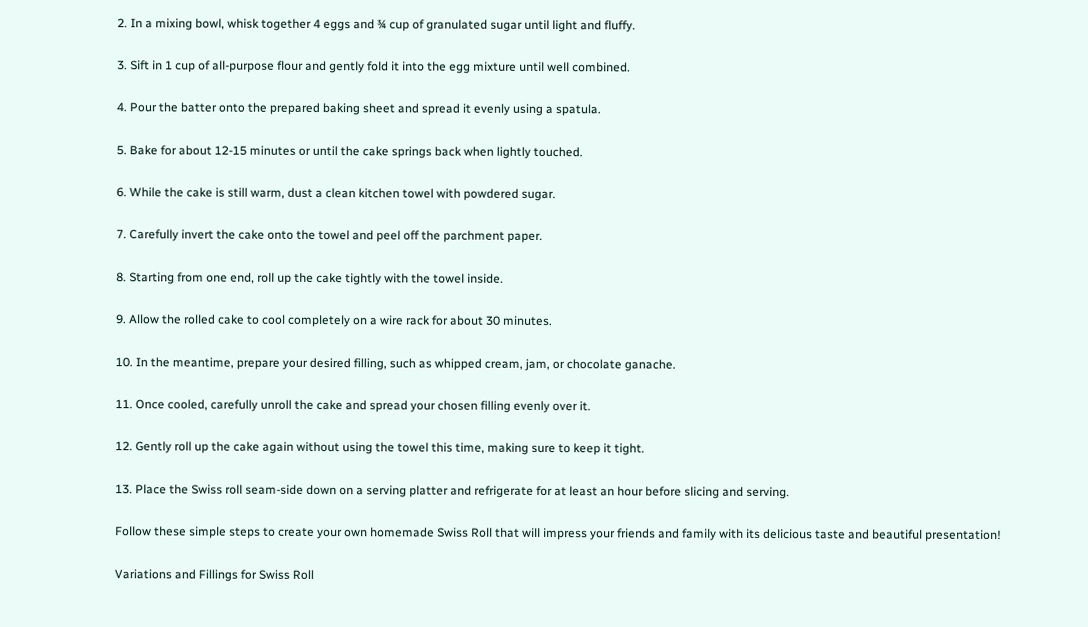2. In a mixing bowl, whisk together 4 eggs and ¾ cup of granulated sugar until light and fluffy.

3. Sift in 1 cup of all-purpose flour and gently fold it into the egg mixture until well combined.

4. Pour the batter onto the prepared baking sheet and spread it evenly using a spatula.

5. Bake for about 12-15 minutes or until the cake springs back when lightly touched.

6. While the cake is still warm, dust a clean kitchen towel with powdered sugar.

7. Carefully invert the cake onto the towel and peel off the parchment paper.

8. Starting from one end, roll up the cake tightly with the towel inside.

9. Allow the rolled cake to cool completely on a wire rack for about 30 minutes.

10. In the meantime, prepare your desired filling, such as whipped cream, jam, or chocolate ganache.

11. Once cooled, carefully unroll the cake and spread your chosen filling evenly over it.

12. Gently roll up the cake again without using the towel this time, making sure to keep it tight.

13. Place the Swiss roll seam-side down on a serving platter and refrigerate for at least an hour before slicing and serving.

Follow these simple steps to create your own homemade Swiss Roll that will impress your friends and family with its delicious taste and beautiful presentation!

Variations and Fillings for Swiss Roll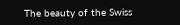The beauty of the Swiss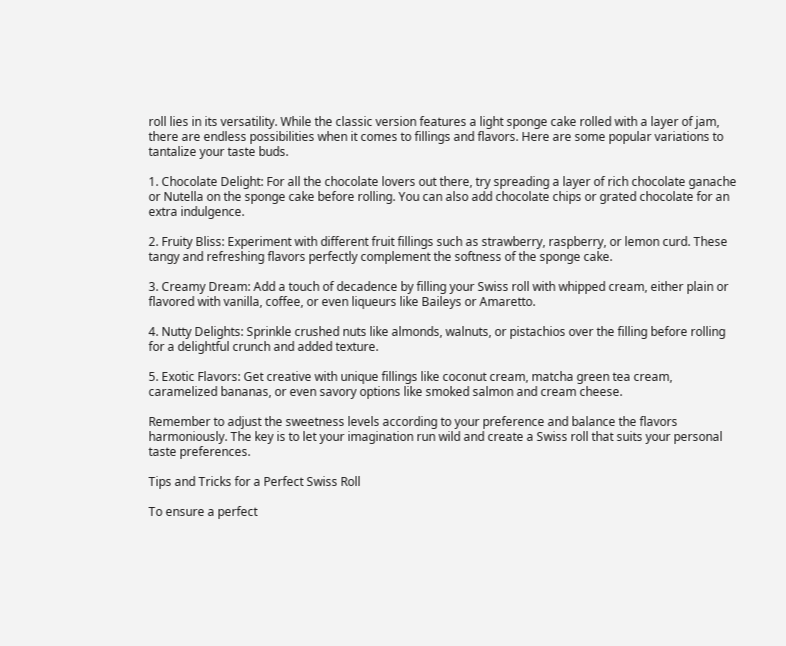roll lies in its versatility. While the classic version features a light sponge cake rolled with a layer of jam, there are endless possibilities when it comes to fillings and flavors. Here are some popular variations to tantalize your taste buds.

1. Chocolate Delight: For all the chocolate lovers out there, try spreading a layer of rich chocolate ganache or Nutella on the sponge cake before rolling. You can also add chocolate chips or grated chocolate for an extra indulgence.

2. Fruity Bliss: Experiment with different fruit fillings such as strawberry, raspberry, or lemon curd. These tangy and refreshing flavors perfectly complement the softness of the sponge cake.

3. Creamy Dream: Add a touch of decadence by filling your Swiss roll with whipped cream, either plain or flavored with vanilla, coffee, or even liqueurs like Baileys or Amaretto.

4. Nutty Delights: Sprinkle crushed nuts like almonds, walnuts, or pistachios over the filling before rolling for a delightful crunch and added texture.

5. Exotic Flavors: Get creative with unique fillings like coconut cream, matcha green tea cream, caramelized bananas, or even savory options like smoked salmon and cream cheese.

Remember to adjust the sweetness levels according to your preference and balance the flavors harmoniously. The key is to let your imagination run wild and create a Swiss roll that suits your personal taste preferences.

Tips and Tricks for a Perfect Swiss Roll

To ensure a perfect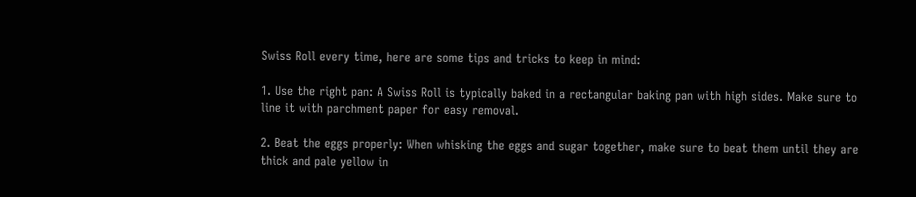Swiss Roll every time, here are some tips and tricks to keep in mind:

1. Use the right pan: A Swiss Roll is typically baked in a rectangular baking pan with high sides. Make sure to line it with parchment paper for easy removal.

2. Beat the eggs properly: When whisking the eggs and sugar together, make sure to beat them until they are thick and pale yellow in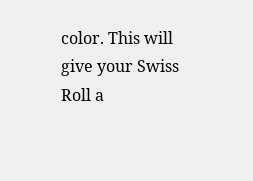color. This will give your Swiss Roll a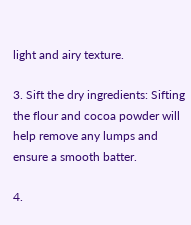light and airy texture.

3. Sift the dry ingredients: Sifting the flour and cocoa powder will help remove any lumps and ensure a smooth batter.

4.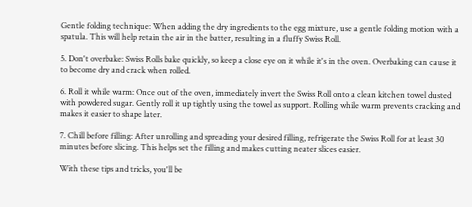Gentle folding technique: When adding the dry ingredients to the egg mixture, use a gentle folding motion with a spatula. This will help retain the air in the batter, resulting in a fluffy Swiss Roll.

5. Don't overbake: Swiss Rolls bake quickly, so keep a close eye on it while it's in the oven. Overbaking can cause it to become dry and crack when rolled.

6. Roll it while warm: Once out of the oven, immediately invert the Swiss Roll onto a clean kitchen towel dusted with powdered sugar. Gently roll it up tightly using the towel as support. Rolling while warm prevents cracking and makes it easier to shape later.

7. Chill before filling: After unrolling and spreading your desired filling, refrigerate the Swiss Roll for at least 30 minutes before slicing. This helps set the filling and makes cutting neater slices easier.

With these tips and tricks, you'll be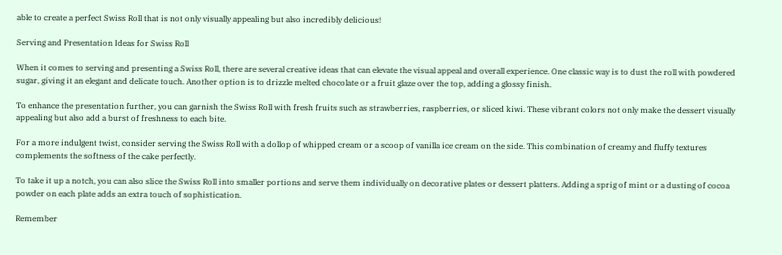able to create a perfect Swiss Roll that is not only visually appealing but also incredibly delicious!

Serving and Presentation Ideas for Swiss Roll

When it comes to serving and presenting a Swiss Roll, there are several creative ideas that can elevate the visual appeal and overall experience. One classic way is to dust the roll with powdered sugar, giving it an elegant and delicate touch. Another option is to drizzle melted chocolate or a fruit glaze over the top, adding a glossy finish.

To enhance the presentation further, you can garnish the Swiss Roll with fresh fruits such as strawberries, raspberries, or sliced kiwi. These vibrant colors not only make the dessert visually appealing but also add a burst of freshness to each bite.

For a more indulgent twist, consider serving the Swiss Roll with a dollop of whipped cream or a scoop of vanilla ice cream on the side. This combination of creamy and fluffy textures complements the softness of the cake perfectly.

To take it up a notch, you can also slice the Swiss Roll into smaller portions and serve them individually on decorative plates or dessert platters. Adding a sprig of mint or a dusting of cocoa powder on each plate adds an extra touch of sophistication.

Remember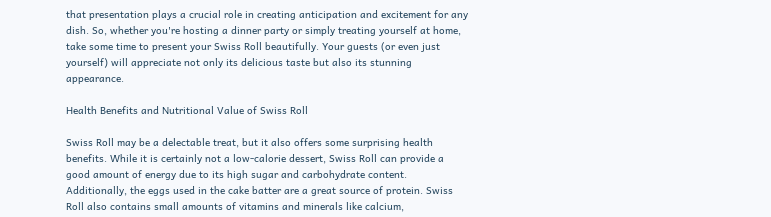that presentation plays a crucial role in creating anticipation and excitement for any dish. So, whether you're hosting a dinner party or simply treating yourself at home, take some time to present your Swiss Roll beautifully. Your guests (or even just yourself) will appreciate not only its delicious taste but also its stunning appearance.

Health Benefits and Nutritional Value of Swiss Roll

Swiss Roll may be a delectable treat, but it also offers some surprising health benefits. While it is certainly not a low-calorie dessert, Swiss Roll can provide a good amount of energy due to its high sugar and carbohydrate content. Additionally, the eggs used in the cake batter are a great source of protein. Swiss Roll also contains small amounts of vitamins and minerals like calcium,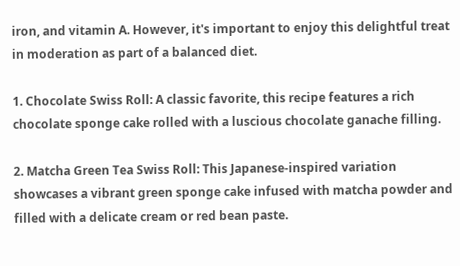iron, and vitamin A. However, it's important to enjoy this delightful treat in moderation as part of a balanced diet.

1. Chocolate Swiss Roll: A classic favorite, this recipe features a rich chocolate sponge cake rolled with a luscious chocolate ganache filling.

2. Matcha Green Tea Swiss Roll: This Japanese-inspired variation showcases a vibrant green sponge cake infused with matcha powder and filled with a delicate cream or red bean paste.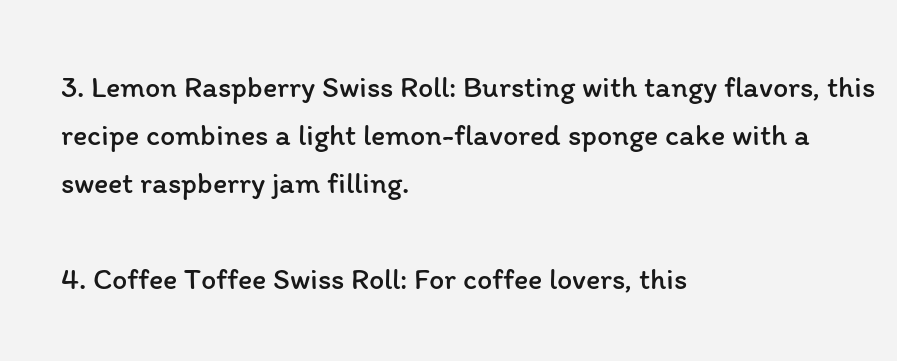3. Lemon Raspberry Swiss Roll: Bursting with tangy flavors, this recipe combines a light lemon-flavored sponge cake with a sweet raspberry jam filling.

4. Coffee Toffee Swiss Roll: For coffee lovers, this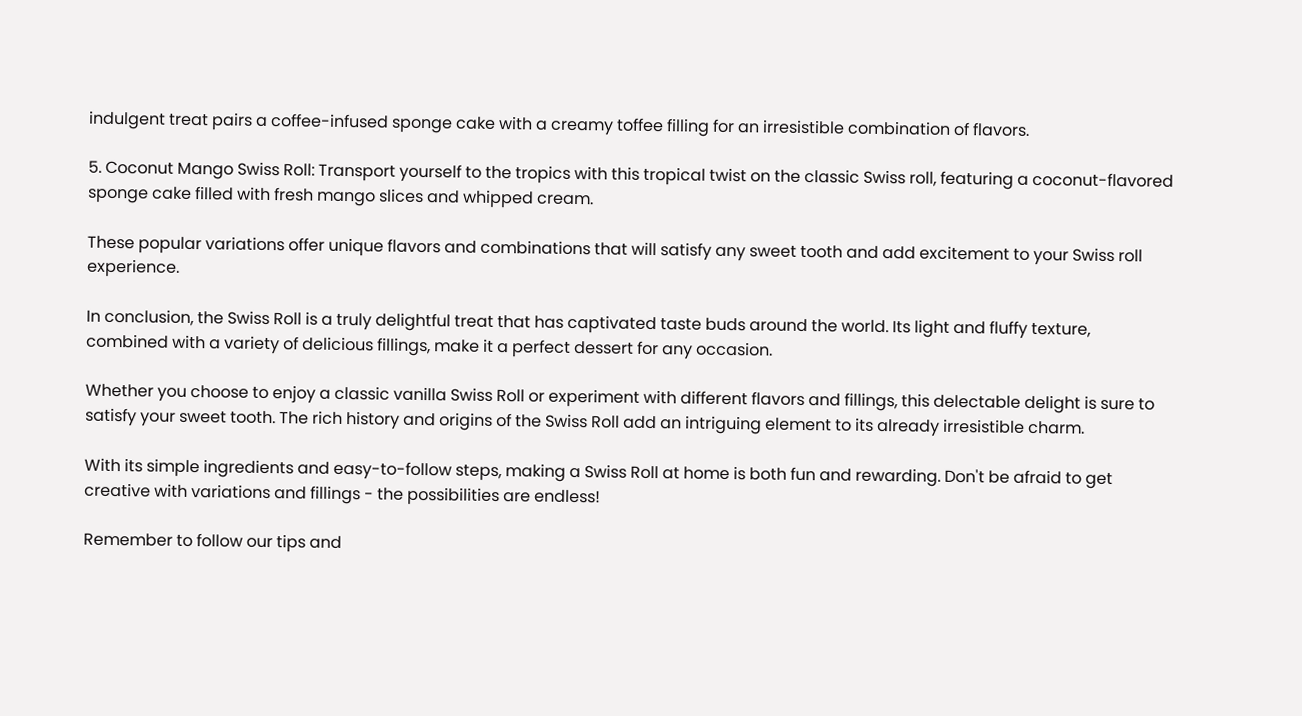indulgent treat pairs a coffee-infused sponge cake with a creamy toffee filling for an irresistible combination of flavors.

5. Coconut Mango Swiss Roll: Transport yourself to the tropics with this tropical twist on the classic Swiss roll, featuring a coconut-flavored sponge cake filled with fresh mango slices and whipped cream.

These popular variations offer unique flavors and combinations that will satisfy any sweet tooth and add excitement to your Swiss roll experience.

In conclusion, the Swiss Roll is a truly delightful treat that has captivated taste buds around the world. Its light and fluffy texture, combined with a variety of delicious fillings, make it a perfect dessert for any occasion.

Whether you choose to enjoy a classic vanilla Swiss Roll or experiment with different flavors and fillings, this delectable delight is sure to satisfy your sweet tooth. The rich history and origins of the Swiss Roll add an intriguing element to its already irresistible charm.

With its simple ingredients and easy-to-follow steps, making a Swiss Roll at home is both fun and rewarding. Don't be afraid to get creative with variations and fillings - the possibilities are endless!

Remember to follow our tips and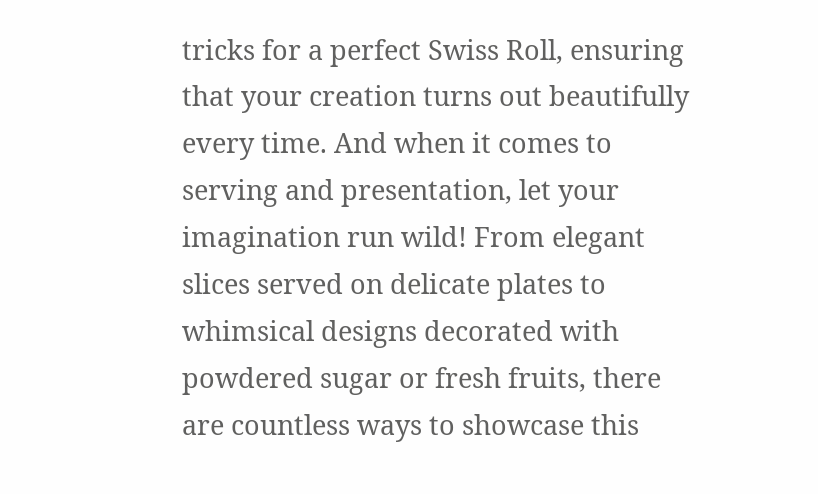tricks for a perfect Swiss Roll, ensuring that your creation turns out beautifully every time. And when it comes to serving and presentation, let your imagination run wild! From elegant slices served on delicate plates to whimsical designs decorated with powdered sugar or fresh fruits, there are countless ways to showcase this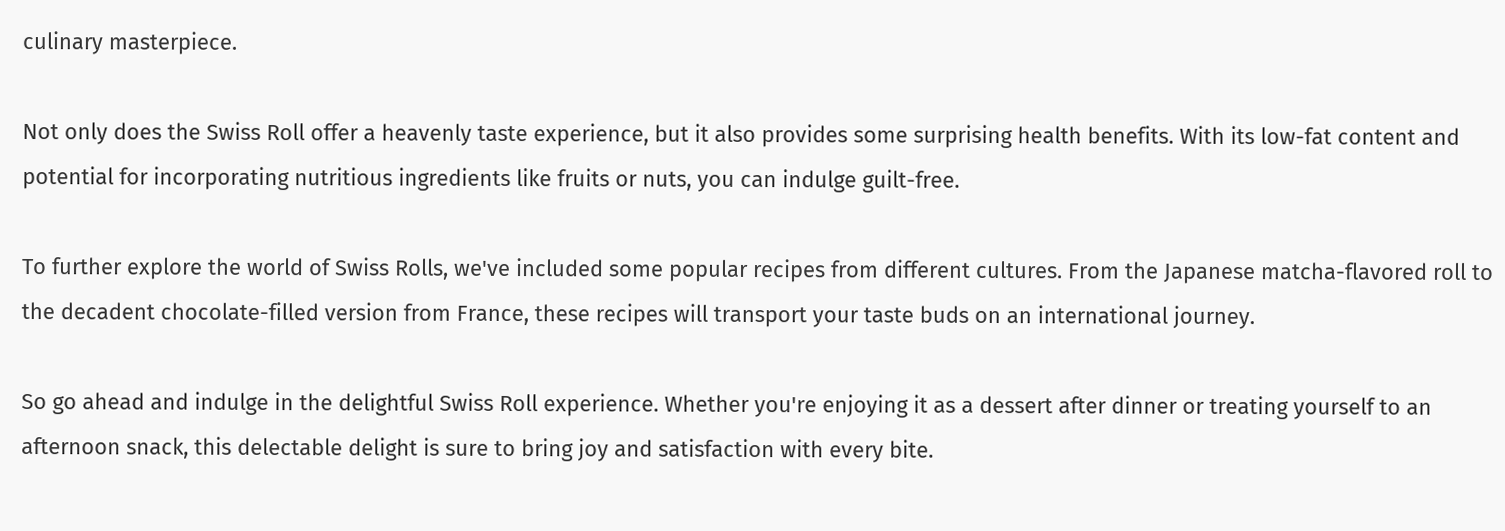culinary masterpiece.

Not only does the Swiss Roll offer a heavenly taste experience, but it also provides some surprising health benefits. With its low-fat content and potential for incorporating nutritious ingredients like fruits or nuts, you can indulge guilt-free.

To further explore the world of Swiss Rolls, we've included some popular recipes from different cultures. From the Japanese matcha-flavored roll to the decadent chocolate-filled version from France, these recipes will transport your taste buds on an international journey.

So go ahead and indulge in the delightful Swiss Roll experience. Whether you're enjoying it as a dessert after dinner or treating yourself to an afternoon snack, this delectable delight is sure to bring joy and satisfaction with every bite.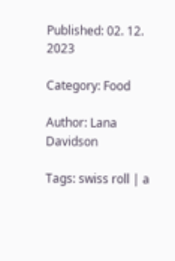Published: 02. 12. 2023

Category: Food

Author: Lana Davidson

Tags: swiss roll | a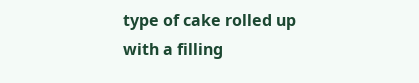type of cake rolled up with a filling